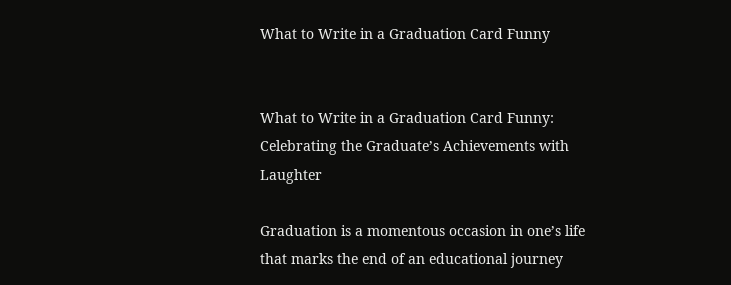What to Write in a Graduation Card Funny


What to Write in a Graduation Card Funny: Celebrating the Graduate’s Achievements with Laughter

Graduation is a momentous occasion in one’s life that marks the end of an educational journey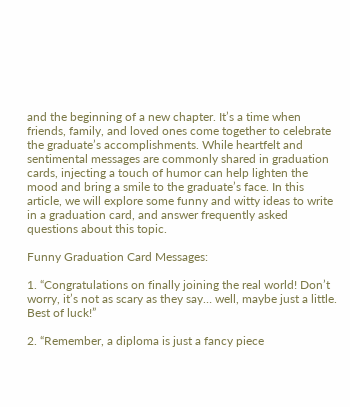and the beginning of a new chapter. It’s a time when friends, family, and loved ones come together to celebrate the graduate’s accomplishments. While heartfelt and sentimental messages are commonly shared in graduation cards, injecting a touch of humor can help lighten the mood and bring a smile to the graduate’s face. In this article, we will explore some funny and witty ideas to write in a graduation card, and answer frequently asked questions about this topic.

Funny Graduation Card Messages:

1. “Congratulations on finally joining the real world! Don’t worry, it’s not as scary as they say… well, maybe just a little. Best of luck!”

2. “Remember, a diploma is just a fancy piece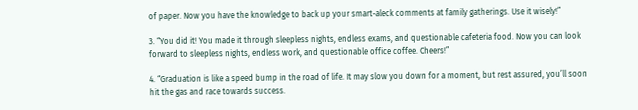of paper. Now you have the knowledge to back up your smart-aleck comments at family gatherings. Use it wisely!”

3. “You did it! You made it through sleepless nights, endless exams, and questionable cafeteria food. Now you can look forward to sleepless nights, endless work, and questionable office coffee. Cheers!”

4. “Graduation is like a speed bump in the road of life. It may slow you down for a moment, but rest assured, you’ll soon hit the gas and race towards success.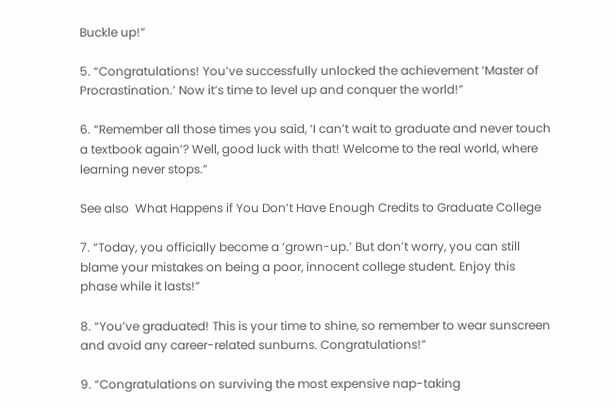Buckle up!”

5. “Congratulations! You’ve successfully unlocked the achievement ‘Master of Procrastination.’ Now it’s time to level up and conquer the world!”

6. “Remember all those times you said, ‘I can’t wait to graduate and never touch a textbook again’? Well, good luck with that! Welcome to the real world, where learning never stops.”

See also  What Happens if You Don’t Have Enough Credits to Graduate College

7. “Today, you officially become a ‘grown-up.’ But don’t worry, you can still blame your mistakes on being a poor, innocent college student. Enjoy this phase while it lasts!”

8. “You’ve graduated! This is your time to shine, so remember to wear sunscreen and avoid any career-related sunburns. Congratulations!”

9. “Congratulations on surviving the most expensive nap-taking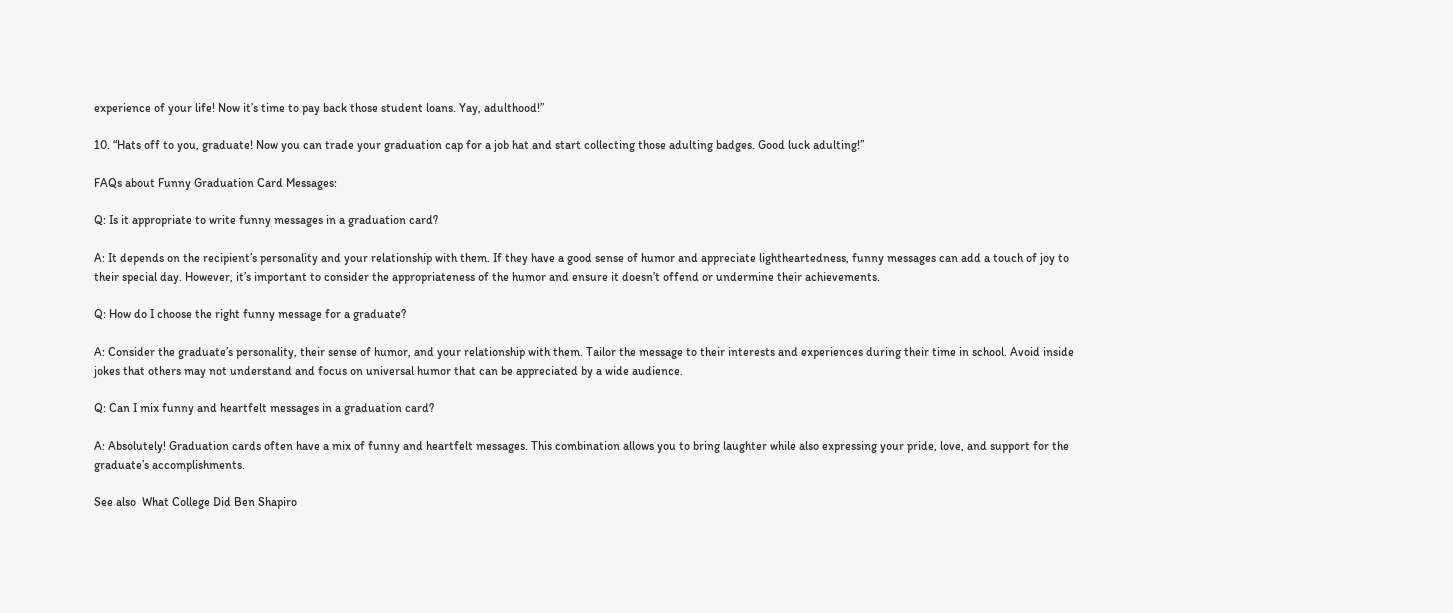experience of your life! Now it’s time to pay back those student loans. Yay, adulthood!”

10. “Hats off to you, graduate! Now you can trade your graduation cap for a job hat and start collecting those adulting badges. Good luck adulting!”

FAQs about Funny Graduation Card Messages:

Q: Is it appropriate to write funny messages in a graduation card?

A: It depends on the recipient’s personality and your relationship with them. If they have a good sense of humor and appreciate lightheartedness, funny messages can add a touch of joy to their special day. However, it’s important to consider the appropriateness of the humor and ensure it doesn’t offend or undermine their achievements.

Q: How do I choose the right funny message for a graduate?

A: Consider the graduate’s personality, their sense of humor, and your relationship with them. Tailor the message to their interests and experiences during their time in school. Avoid inside jokes that others may not understand and focus on universal humor that can be appreciated by a wide audience.

Q: Can I mix funny and heartfelt messages in a graduation card?

A: Absolutely! Graduation cards often have a mix of funny and heartfelt messages. This combination allows you to bring laughter while also expressing your pride, love, and support for the graduate’s accomplishments.

See also  What College Did Ben Shapiro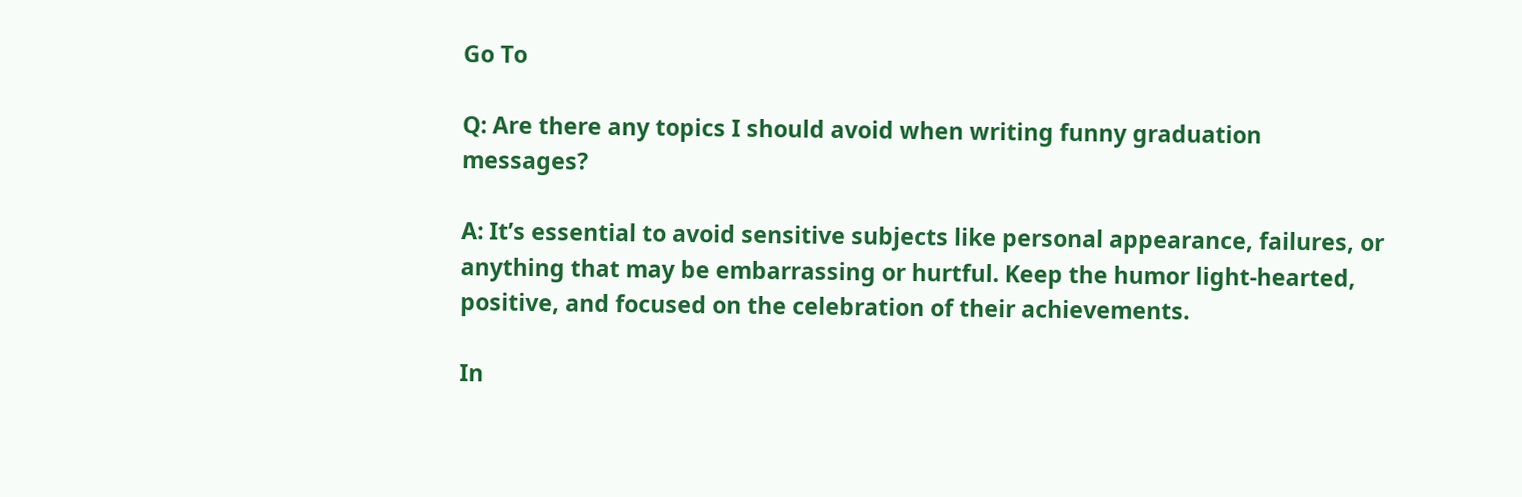Go To

Q: Are there any topics I should avoid when writing funny graduation messages?

A: It’s essential to avoid sensitive subjects like personal appearance, failures, or anything that may be embarrassing or hurtful. Keep the humor light-hearted, positive, and focused on the celebration of their achievements.

In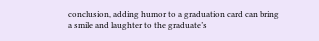conclusion, adding humor to a graduation card can bring a smile and laughter to the graduate’s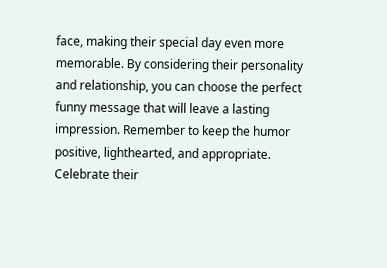face, making their special day even more memorable. By considering their personality and relationship, you can choose the perfect funny message that will leave a lasting impression. Remember to keep the humor positive, lighthearted, and appropriate. Celebrate their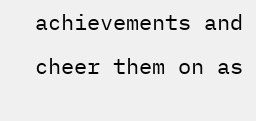achievements and cheer them on as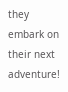they embark on their next adventure!